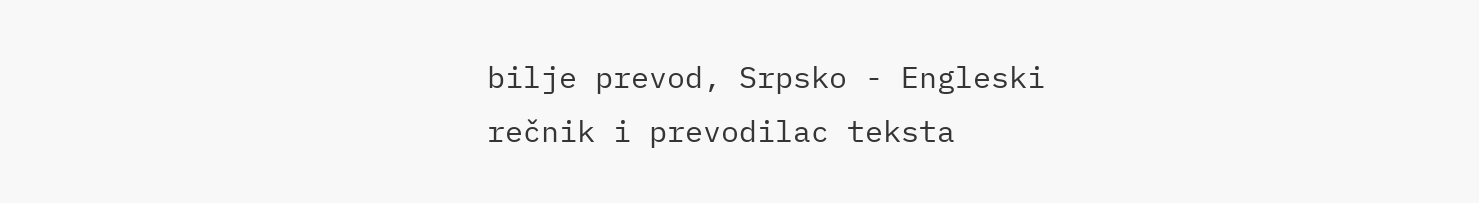bilje prevod, Srpsko - Engleski rečnik i prevodilac teksta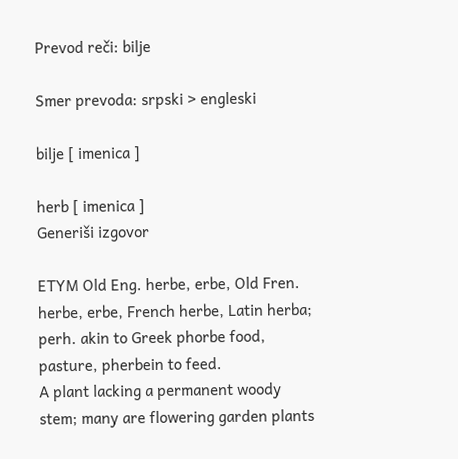Prevod reči: bilje

Smer prevoda: srpski > engleski

bilje [ imenica ]

herb [ imenica ]
Generiši izgovor

ETYM Old Eng. herbe, erbe, Old Fren. herbe, erbe, French herbe, Latin herba; perh. akin to Greek phorbe food, pasture, pherbein to feed.
A plant lacking a permanent woody stem; many are flowering garden plants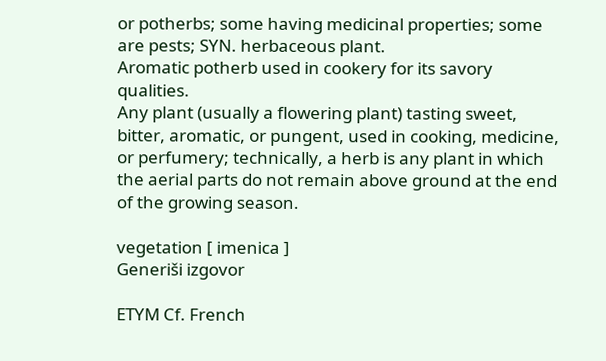or potherbs; some having medicinal properties; some are pests; SYN. herbaceous plant.
Aromatic potherb used in cookery for its savory qualities.
Any plant (usually a flowering plant) tasting sweet, bitter, aromatic, or pungent, used in cooking, medicine, or perfumery; technically, a herb is any plant in which the aerial parts do not remain above ground at the end of the growing season.

vegetation [ imenica ]
Generiši izgovor

ETYM Cf. French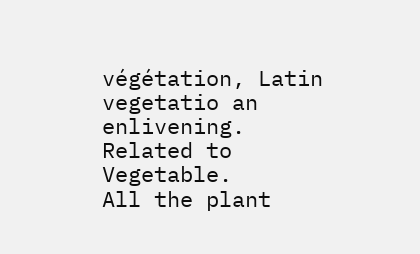végétation, Latin vegetatio an enlivening. Related to Vegetable.
All the plant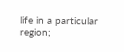life in a particular region;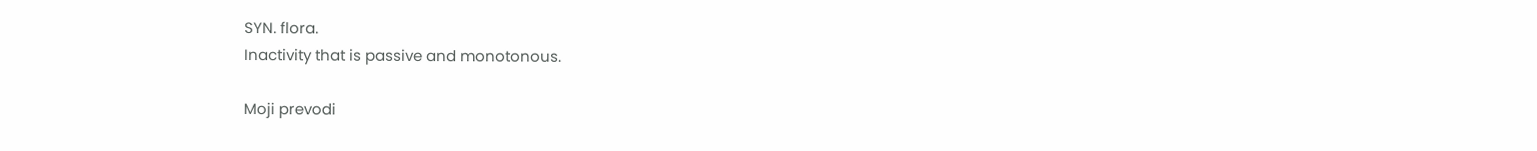SYN. flora.
Inactivity that is passive and monotonous.

Moji prevodi